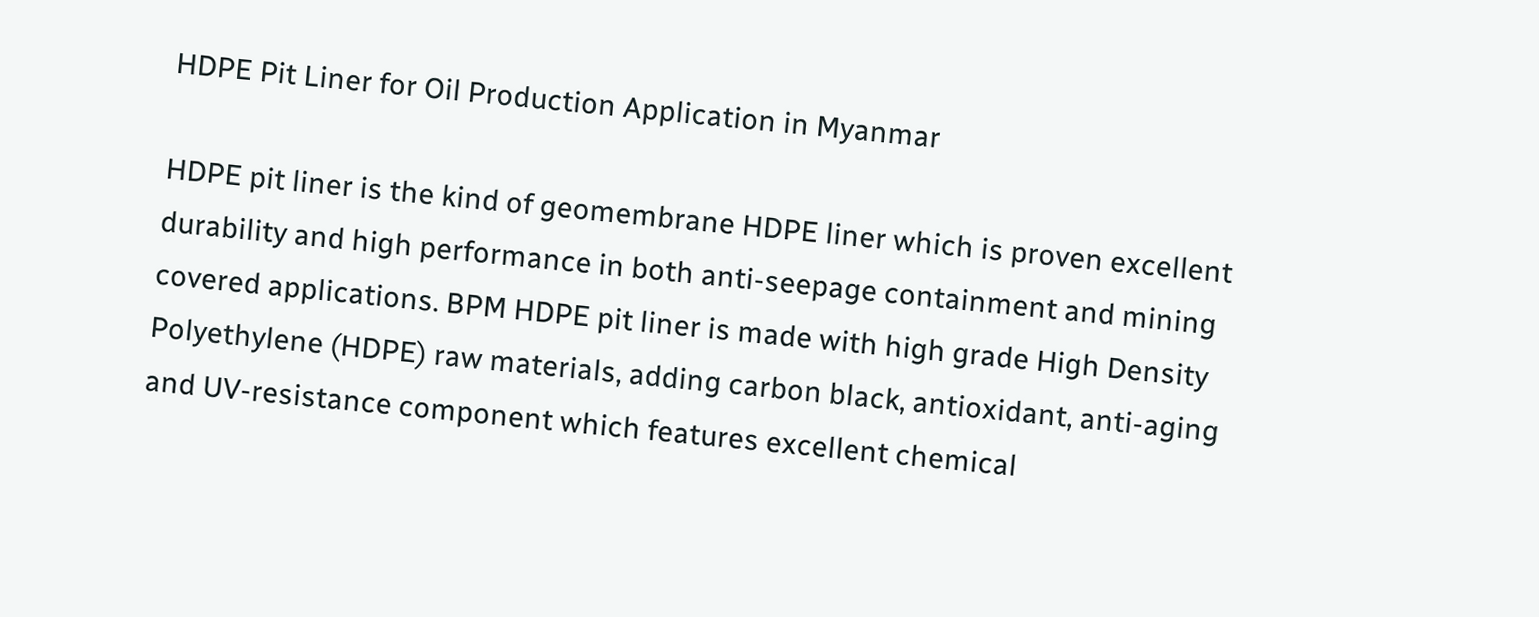HDPE Pit Liner for Oil Production Application in Myanmar

HDPE pit liner is the kind of geomembrane HDPE liner which is proven excellent durability and high performance in both anti-seepage containment and mining covered applications. BPM HDPE pit liner is made with high grade High Density Polyethylene (HDPE) raw materials, adding carbon black, antioxidant, anti-aging and UV-resistance component which features excellent chemical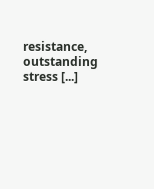resistance, outstanding stress [...]